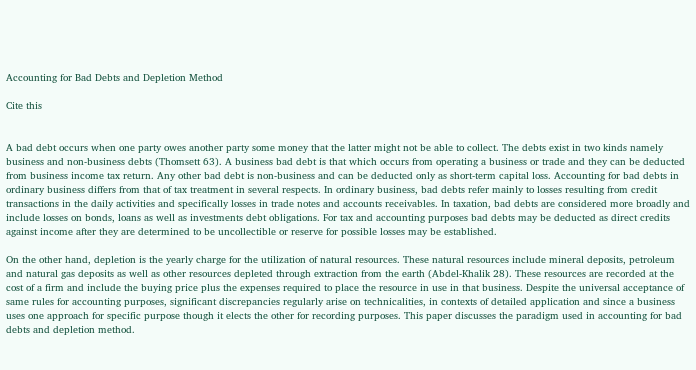Accounting for Bad Debts and Depletion Method

Cite this


A bad debt occurs when one party owes another party some money that the latter might not be able to collect. The debts exist in two kinds namely business and non-business debts (Thomsett 63). A business bad debt is that which occurs from operating a business or trade and they can be deducted from business income tax return. Any other bad debt is non-business and can be deducted only as short-term capital loss. Accounting for bad debts in ordinary business differs from that of tax treatment in several respects. In ordinary business, bad debts refer mainly to losses resulting from credit transactions in the daily activities and specifically losses in trade notes and accounts receivables. In taxation, bad debts are considered more broadly and include losses on bonds, loans as well as investments debt obligations. For tax and accounting purposes bad debts may be deducted as direct credits against income after they are determined to be uncollectible or reserve for possible losses may be established.

On the other hand, depletion is the yearly charge for the utilization of natural resources. These natural resources include mineral deposits, petroleum and natural gas deposits as well as other resources depleted through extraction from the earth (Abdel-Khalik 28). These resources are recorded at the cost of a firm and include the buying price plus the expenses required to place the resource in use in that business. Despite the universal acceptance of same rules for accounting purposes, significant discrepancies regularly arise on technicalities, in contexts of detailed application and since a business uses one approach for specific purpose though it elects the other for recording purposes. This paper discusses the paradigm used in accounting for bad debts and depletion method.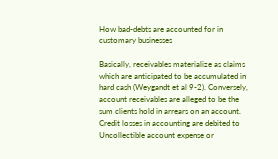How bad-debts are accounted for in customary businesses

Basically, receivables materialize as claims which are anticipated to be accumulated in hard cash (Weygandt et al 9-2). Conversely, account receivables are alleged to be the sum clients hold in arrears on an account. Credit losses in accounting are debited to Uncollectible account expense or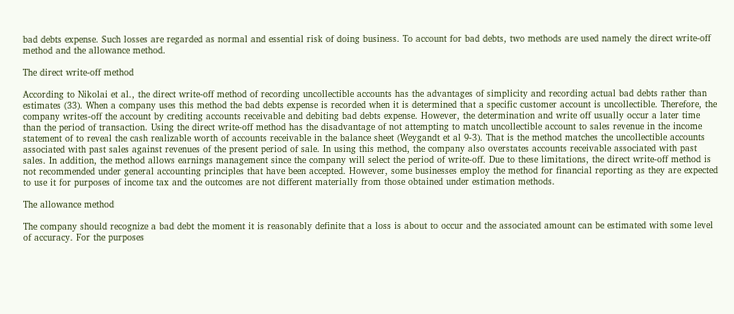bad debts expense. Such losses are regarded as normal and essential risk of doing business. To account for bad debts, two methods are used namely the direct write-off method and the allowance method.

The direct write-off method

According to Nikolai et al., the direct write-off method of recording uncollectible accounts has the advantages of simplicity and recording actual bad debts rather than estimates (33). When a company uses this method the bad debts expense is recorded when it is determined that a specific customer account is uncollectible. Therefore, the company writes-off the account by crediting accounts receivable and debiting bad debts expense. However, the determination and write off usually occur a later time than the period of transaction. Using the direct write-off method has the disadvantage of not attempting to match uncollectible account to sales revenue in the income statement of to reveal the cash realizable worth of accounts receivable in the balance sheet (Weygandt et al 9-3). That is the method matches the uncollectible accounts associated with past sales against revenues of the present period of sale. In using this method, the company also overstates accounts receivable associated with past sales. In addition, the method allows earnings management since the company will select the period of write-off. Due to these limitations, the direct write-off method is not recommended under general accounting principles that have been accepted. However, some businesses employ the method for financial reporting as they are expected to use it for purposes of income tax and the outcomes are not different materially from those obtained under estimation methods.

The allowance method

The company should recognize a bad debt the moment it is reasonably definite that a loss is about to occur and the associated amount can be estimated with some level of accuracy. For the purposes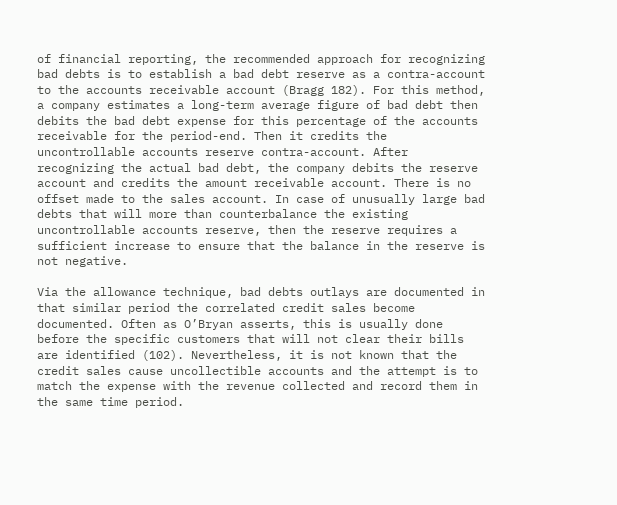of financial reporting, the recommended approach for recognizing bad debts is to establish a bad debt reserve as a contra-account to the accounts receivable account (Bragg 182). For this method, a company estimates a long-term average figure of bad debt then debits the bad debt expense for this percentage of the accounts receivable for the period-end. Then it credits the uncontrollable accounts reserve contra-account. After recognizing the actual bad debt, the company debits the reserve account and credits the amount receivable account. There is no offset made to the sales account. In case of unusually large bad debts that will more than counterbalance the existing uncontrollable accounts reserve, then the reserve requires a sufficient increase to ensure that the balance in the reserve is not negative.

Via the allowance technique, bad debts outlays are documented in that similar period the correlated credit sales become documented. Often as O’Bryan asserts, this is usually done before the specific customers that will not clear their bills are identified (102). Nevertheless, it is not known that the credit sales cause uncollectible accounts and the attempt is to match the expense with the revenue collected and record them in the same time period.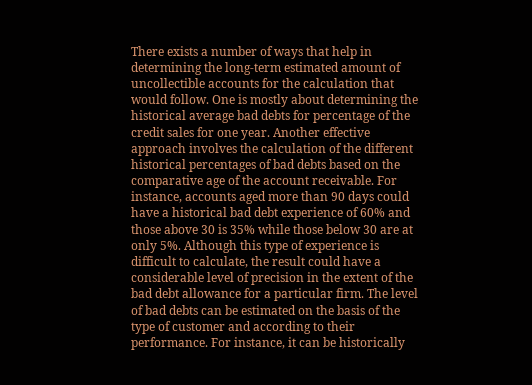There exists a number of ways that help in determining the long-term estimated amount of uncollectible accounts for the calculation that would follow. One is mostly about determining the historical average bad debts for percentage of the credit sales for one year. Another effective approach involves the calculation of the different historical percentages of bad debts based on the comparative age of the account receivable. For instance, accounts aged more than 90 days could have a historical bad debt experience of 60% and those above 30 is 35% while those below 30 are at only 5%. Although this type of experience is difficult to calculate, the result could have a considerable level of precision in the extent of the bad debt allowance for a particular firm. The level of bad debts can be estimated on the basis of the type of customer and according to their performance. For instance, it can be historically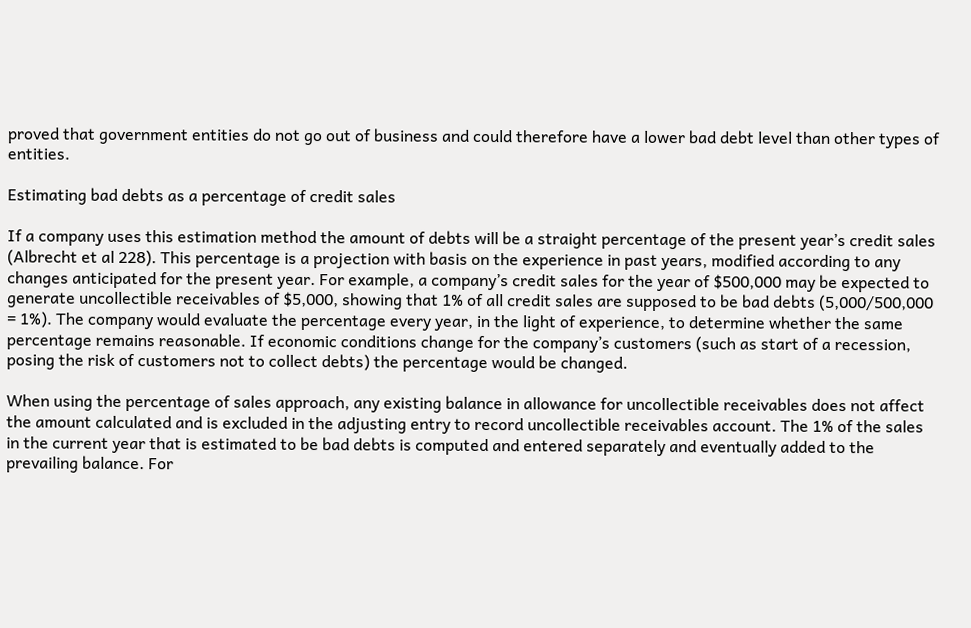proved that government entities do not go out of business and could therefore have a lower bad debt level than other types of entities.

Estimating bad debts as a percentage of credit sales

If a company uses this estimation method the amount of debts will be a straight percentage of the present year’s credit sales (Albrecht et al 228). This percentage is a projection with basis on the experience in past years, modified according to any changes anticipated for the present year. For example, a company’s credit sales for the year of $500,000 may be expected to generate uncollectible receivables of $5,000, showing that 1% of all credit sales are supposed to be bad debts (5,000/500,000 = 1%). The company would evaluate the percentage every year, in the light of experience, to determine whether the same percentage remains reasonable. If economic conditions change for the company’s customers (such as start of a recession, posing the risk of customers not to collect debts) the percentage would be changed.

When using the percentage of sales approach, any existing balance in allowance for uncollectible receivables does not affect the amount calculated and is excluded in the adjusting entry to record uncollectible receivables account. The 1% of the sales in the current year that is estimated to be bad debts is computed and entered separately and eventually added to the prevailing balance. For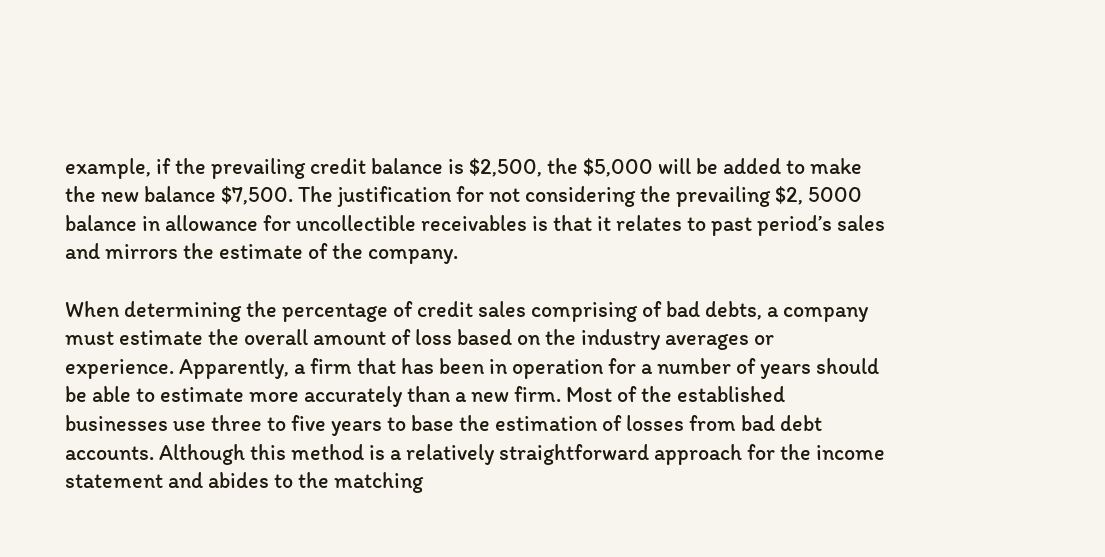example, if the prevailing credit balance is $2,500, the $5,000 will be added to make the new balance $7,500. The justification for not considering the prevailing $2, 5000 balance in allowance for uncollectible receivables is that it relates to past period’s sales and mirrors the estimate of the company.

When determining the percentage of credit sales comprising of bad debts, a company must estimate the overall amount of loss based on the industry averages or experience. Apparently, a firm that has been in operation for a number of years should be able to estimate more accurately than a new firm. Most of the established businesses use three to five years to base the estimation of losses from bad debt accounts. Although this method is a relatively straightforward approach for the income statement and abides to the matching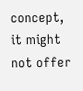concept, it might not offer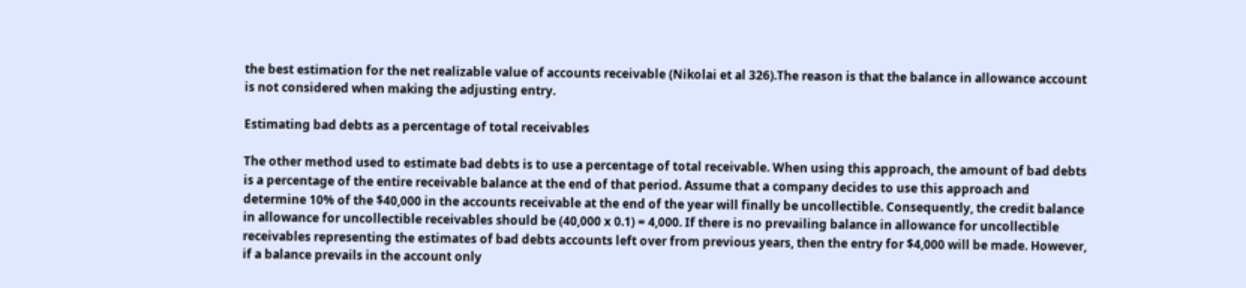the best estimation for the net realizable value of accounts receivable (Nikolai et al 326).The reason is that the balance in allowance account is not considered when making the adjusting entry.

Estimating bad debts as a percentage of total receivables

The other method used to estimate bad debts is to use a percentage of total receivable. When using this approach, the amount of bad debts is a percentage of the entire receivable balance at the end of that period. Assume that a company decides to use this approach and determine 10% of the $40,000 in the accounts receivable at the end of the year will finally be uncollectible. Consequently, the credit balance in allowance for uncollectible receivables should be (40,000 x 0.1) = 4,000. If there is no prevailing balance in allowance for uncollectible receivables representing the estimates of bad debts accounts left over from previous years, then the entry for $4,000 will be made. However, if a balance prevails in the account only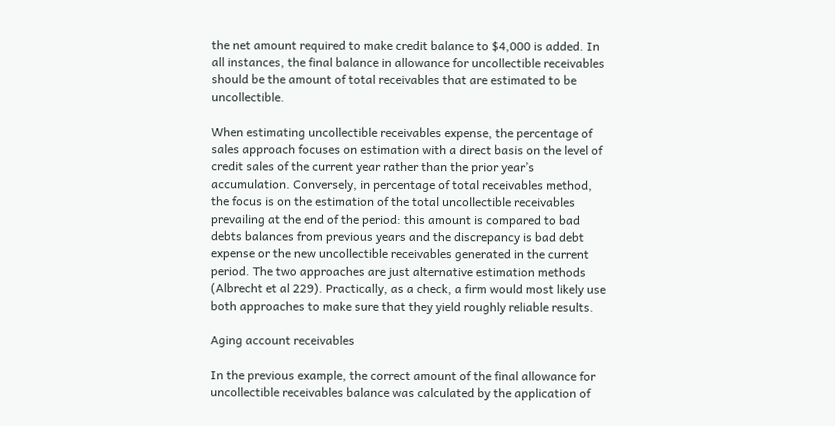the net amount required to make credit balance to $4,000 is added. In all instances, the final balance in allowance for uncollectible receivables should be the amount of total receivables that are estimated to be uncollectible.

When estimating uncollectible receivables expense, the percentage of sales approach focuses on estimation with a direct basis on the level of credit sales of the current year rather than the prior year’s accumulation. Conversely, in percentage of total receivables method, the focus is on the estimation of the total uncollectible receivables prevailing at the end of the period: this amount is compared to bad debts balances from previous years and the discrepancy is bad debt expense or the new uncollectible receivables generated in the current period. The two approaches are just alternative estimation methods (Albrecht et al 229). Practically, as a check, a firm would most likely use both approaches to make sure that they yield roughly reliable results.

Aging account receivables

In the previous example, the correct amount of the final allowance for uncollectible receivables balance was calculated by the application of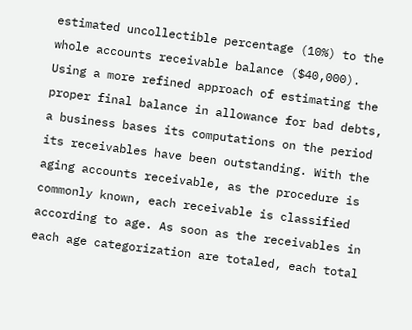estimated uncollectible percentage (10%) to the whole accounts receivable balance ($40,000). Using a more refined approach of estimating the proper final balance in allowance for bad debts, a business bases its computations on the period its receivables have been outstanding. With the aging accounts receivable, as the procedure is commonly known, each receivable is classified according to age. As soon as the receivables in each age categorization are totaled, each total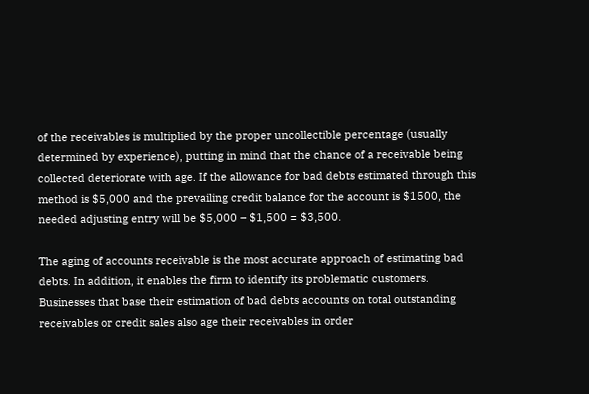of the receivables is multiplied by the proper uncollectible percentage (usually determined by experience), putting in mind that the chance of a receivable being collected deteriorate with age. If the allowance for bad debts estimated through this method is $5,000 and the prevailing credit balance for the account is $1500, the needed adjusting entry will be $5,000 – $1,500 = $3,500.

The aging of accounts receivable is the most accurate approach of estimating bad debts. In addition, it enables the firm to identify its problematic customers. Businesses that base their estimation of bad debts accounts on total outstanding receivables or credit sales also age their receivables in order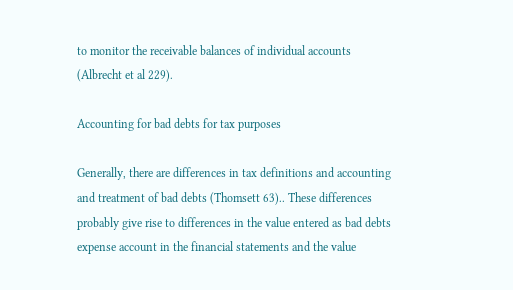to monitor the receivable balances of individual accounts (Albrecht et al 229).

Accounting for bad debts for tax purposes

Generally, there are differences in tax definitions and accounting and treatment of bad debts (Thomsett 63).. These differences probably give rise to differences in the value entered as bad debts expense account in the financial statements and the value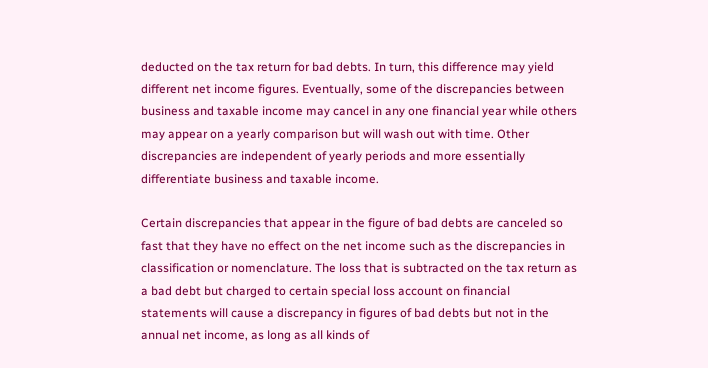deducted on the tax return for bad debts. In turn, this difference may yield different net income figures. Eventually, some of the discrepancies between business and taxable income may cancel in any one financial year while others may appear on a yearly comparison but will wash out with time. Other discrepancies are independent of yearly periods and more essentially differentiate business and taxable income.

Certain discrepancies that appear in the figure of bad debts are canceled so fast that they have no effect on the net income such as the discrepancies in classification or nomenclature. The loss that is subtracted on the tax return as a bad debt but charged to certain special loss account on financial statements will cause a discrepancy in figures of bad debts but not in the annual net income, as long as all kinds of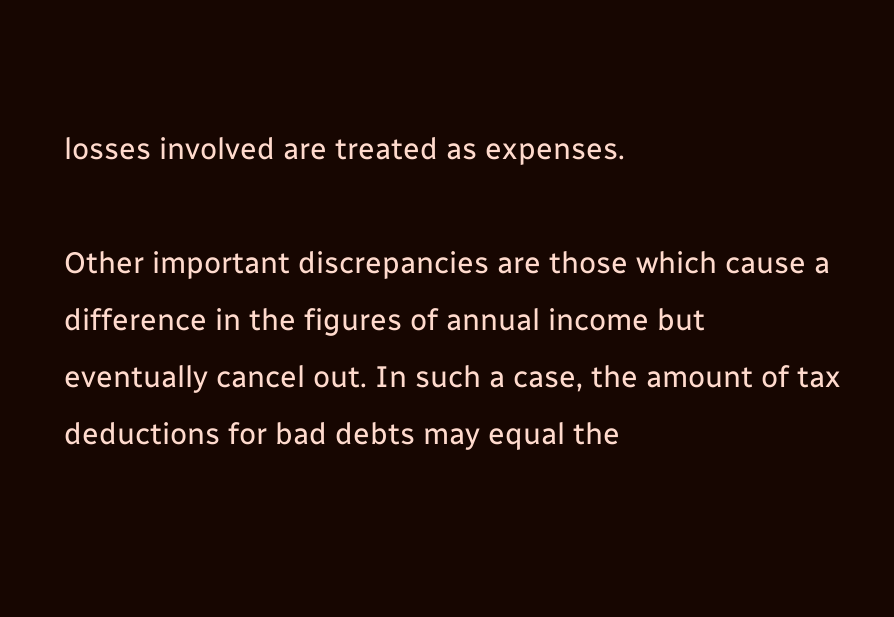losses involved are treated as expenses.

Other important discrepancies are those which cause a difference in the figures of annual income but eventually cancel out. In such a case, the amount of tax deductions for bad debts may equal the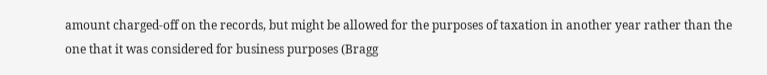amount charged-off on the records, but might be allowed for the purposes of taxation in another year rather than the one that it was considered for business purposes (Bragg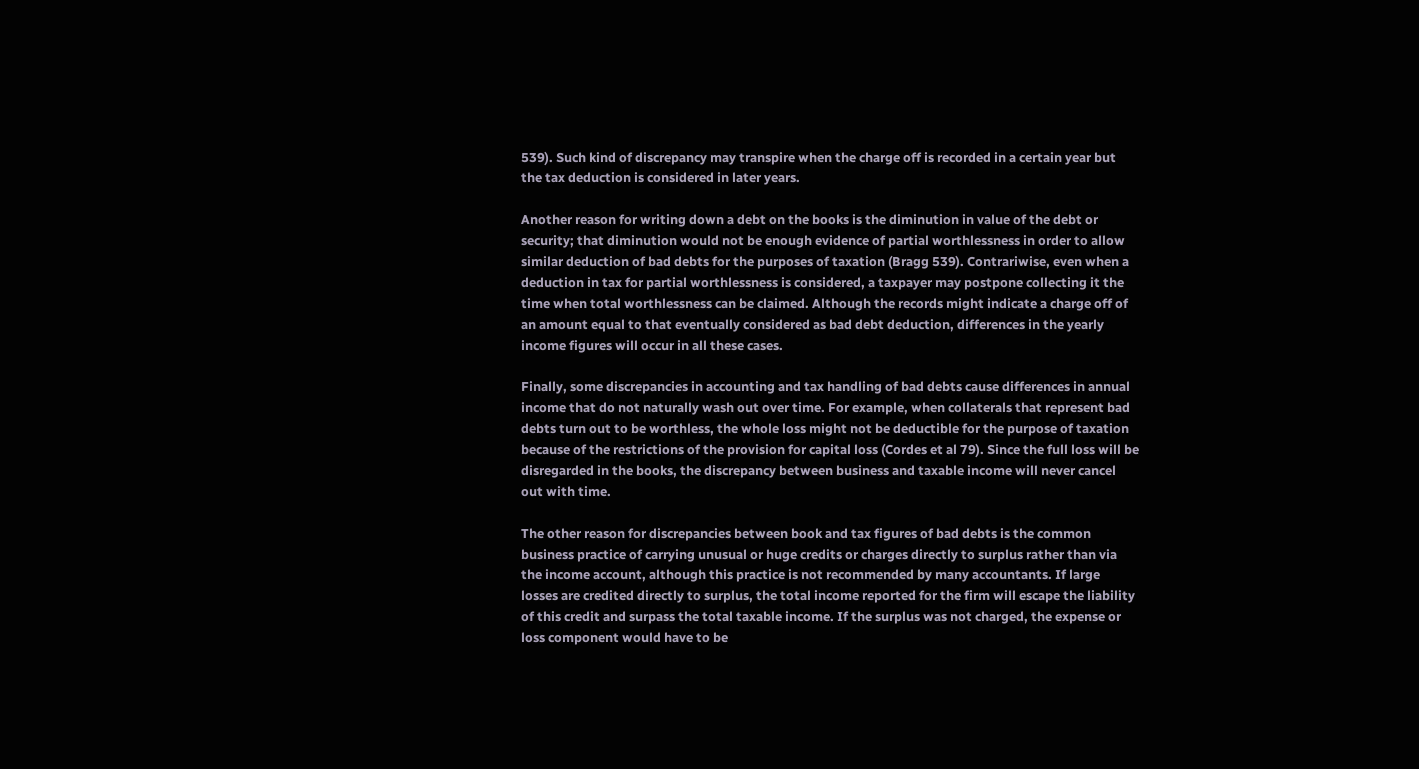539). Such kind of discrepancy may transpire when the charge off is recorded in a certain year but the tax deduction is considered in later years.

Another reason for writing down a debt on the books is the diminution in value of the debt or security; that diminution would not be enough evidence of partial worthlessness in order to allow similar deduction of bad debts for the purposes of taxation (Bragg 539). Contrariwise, even when a deduction in tax for partial worthlessness is considered, a taxpayer may postpone collecting it the time when total worthlessness can be claimed. Although the records might indicate a charge off of an amount equal to that eventually considered as bad debt deduction, differences in the yearly income figures will occur in all these cases.

Finally, some discrepancies in accounting and tax handling of bad debts cause differences in annual income that do not naturally wash out over time. For example, when collaterals that represent bad debts turn out to be worthless, the whole loss might not be deductible for the purpose of taxation because of the restrictions of the provision for capital loss (Cordes et al 79). Since the full loss will be disregarded in the books, the discrepancy between business and taxable income will never cancel out with time.

The other reason for discrepancies between book and tax figures of bad debts is the common business practice of carrying unusual or huge credits or charges directly to surplus rather than via the income account, although this practice is not recommended by many accountants. If large losses are credited directly to surplus, the total income reported for the firm will escape the liability of this credit and surpass the total taxable income. If the surplus was not charged, the expense or loss component would have to be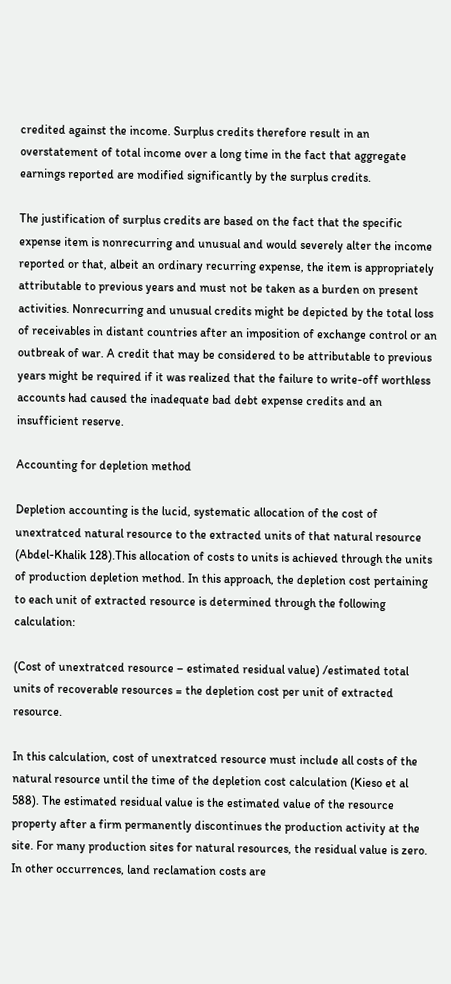credited against the income. Surplus credits therefore result in an overstatement of total income over a long time in the fact that aggregate earnings reported are modified significantly by the surplus credits.

The justification of surplus credits are based on the fact that the specific expense item is nonrecurring and unusual and would severely alter the income reported or that, albeit an ordinary recurring expense, the item is appropriately attributable to previous years and must not be taken as a burden on present activities. Nonrecurring and unusual credits might be depicted by the total loss of receivables in distant countries after an imposition of exchange control or an outbreak of war. A credit that may be considered to be attributable to previous years might be required if it was realized that the failure to write-off worthless accounts had caused the inadequate bad debt expense credits and an insufficient reserve.

Accounting for depletion method

Depletion accounting is the lucid, systematic allocation of the cost of unextratced natural resource to the extracted units of that natural resource (Abdel-Khalik 128).This allocation of costs to units is achieved through the units of production depletion method. In this approach, the depletion cost pertaining to each unit of extracted resource is determined through the following calculation:

(Cost of unextratced resource – estimated residual value) /estimated total units of recoverable resources = the depletion cost per unit of extracted resource.

In this calculation, cost of unextratced resource must include all costs of the natural resource until the time of the depletion cost calculation (Kieso et al 588). The estimated residual value is the estimated value of the resource property after a firm permanently discontinues the production activity at the site. For many production sites for natural resources, the residual value is zero. In other occurrences, land reclamation costs are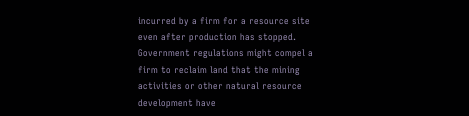incurred by a firm for a resource site even after production has stopped. Government regulations might compel a firm to reclaim land that the mining activities or other natural resource development have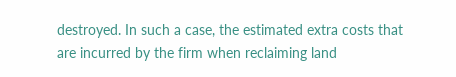destroyed. In such a case, the estimated extra costs that are incurred by the firm when reclaiming land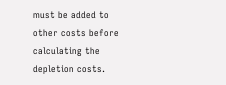must be added to other costs before calculating the depletion costs.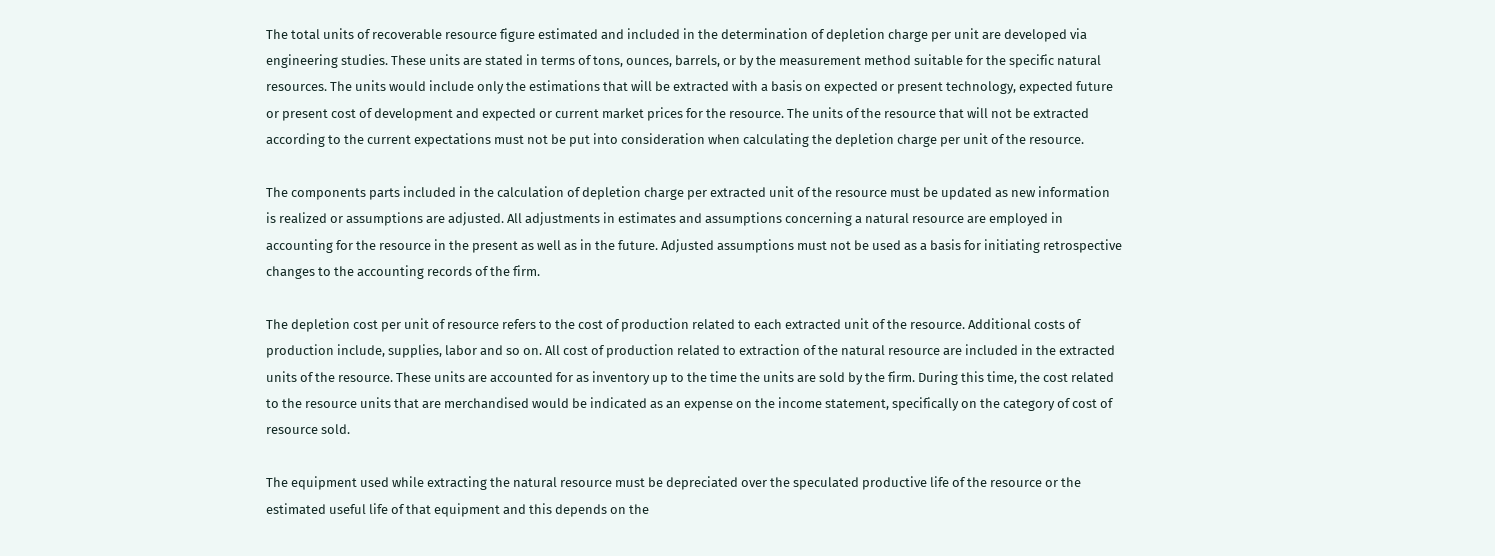The total units of recoverable resource figure estimated and included in the determination of depletion charge per unit are developed via engineering studies. These units are stated in terms of tons, ounces, barrels, or by the measurement method suitable for the specific natural resources. The units would include only the estimations that will be extracted with a basis on expected or present technology, expected future or present cost of development and expected or current market prices for the resource. The units of the resource that will not be extracted according to the current expectations must not be put into consideration when calculating the depletion charge per unit of the resource.

The components parts included in the calculation of depletion charge per extracted unit of the resource must be updated as new information is realized or assumptions are adjusted. All adjustments in estimates and assumptions concerning a natural resource are employed in accounting for the resource in the present as well as in the future. Adjusted assumptions must not be used as a basis for initiating retrospective changes to the accounting records of the firm.

The depletion cost per unit of resource refers to the cost of production related to each extracted unit of the resource. Additional costs of production include, supplies, labor and so on. All cost of production related to extraction of the natural resource are included in the extracted units of the resource. These units are accounted for as inventory up to the time the units are sold by the firm. During this time, the cost related to the resource units that are merchandised would be indicated as an expense on the income statement, specifically on the category of cost of resource sold.

The equipment used while extracting the natural resource must be depreciated over the speculated productive life of the resource or the estimated useful life of that equipment and this depends on the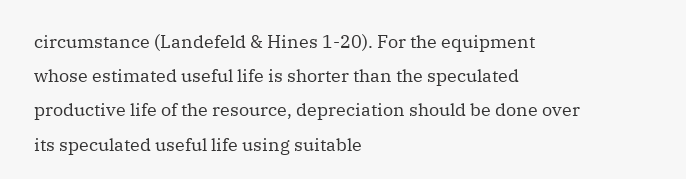circumstance (Landefeld & Hines 1-20). For the equipment whose estimated useful life is shorter than the speculated productive life of the resource, depreciation should be done over its speculated useful life using suitable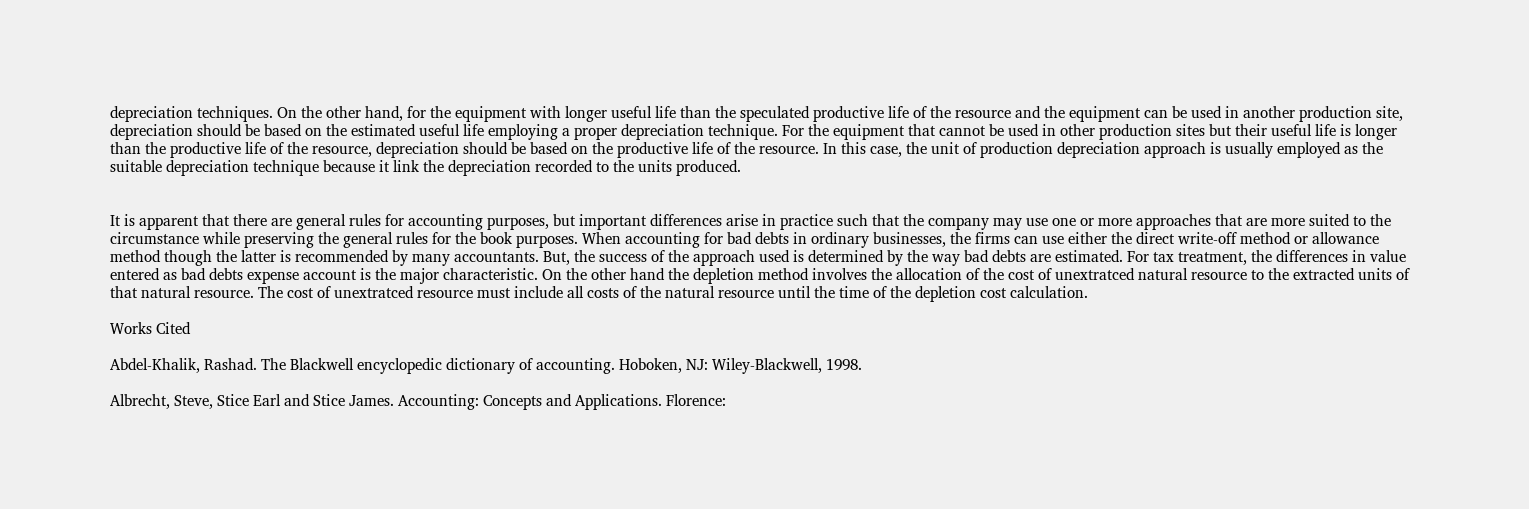depreciation techniques. On the other hand, for the equipment with longer useful life than the speculated productive life of the resource and the equipment can be used in another production site, depreciation should be based on the estimated useful life employing a proper depreciation technique. For the equipment that cannot be used in other production sites but their useful life is longer than the productive life of the resource, depreciation should be based on the productive life of the resource. In this case, the unit of production depreciation approach is usually employed as the suitable depreciation technique because it link the depreciation recorded to the units produced.


It is apparent that there are general rules for accounting purposes, but important differences arise in practice such that the company may use one or more approaches that are more suited to the circumstance while preserving the general rules for the book purposes. When accounting for bad debts in ordinary businesses, the firms can use either the direct write-off method or allowance method though the latter is recommended by many accountants. But, the success of the approach used is determined by the way bad debts are estimated. For tax treatment, the differences in value entered as bad debts expense account is the major characteristic. On the other hand the depletion method involves the allocation of the cost of unextratced natural resource to the extracted units of that natural resource. The cost of unextratced resource must include all costs of the natural resource until the time of the depletion cost calculation.

Works Cited

Abdel-Khalik, Rashad. The Blackwell encyclopedic dictionary of accounting. Hoboken, NJ: Wiley-Blackwell, 1998.

Albrecht, Steve, Stice Earl and Stice James. Accounting: Concepts and Applications. Florence: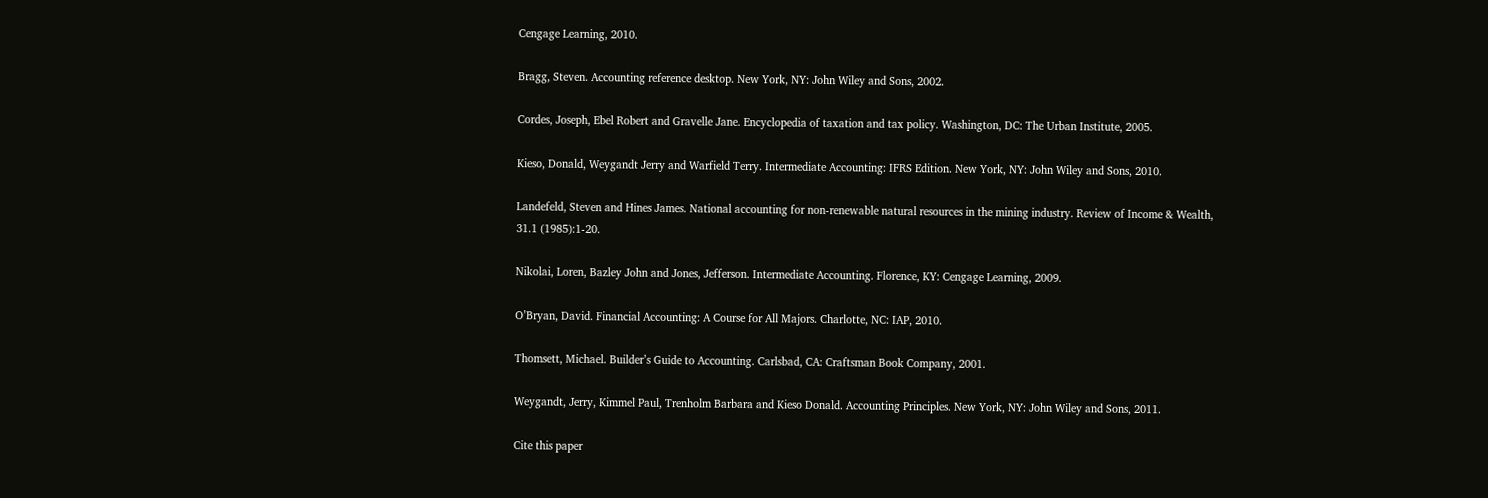Cengage Learning, 2010.

Bragg, Steven. Accounting reference desktop. New York, NY: John Wiley and Sons, 2002.

Cordes, Joseph, Ebel Robert and Gravelle Jane. Encyclopedia of taxation and tax policy. Washington, DC: The Urban Institute, 2005.

Kieso, Donald, Weygandt Jerry and Warfield Terry. Intermediate Accounting: IFRS Edition. New York, NY: John Wiley and Sons, 2010.

Landefeld, Steven and Hines James. National accounting for non-renewable natural resources in the mining industry. Review of Income & Wealth, 31.1 (1985):1-20.

Nikolai, Loren, Bazley John and Jones, Jefferson. Intermediate Accounting. Florence, KY: Cengage Learning, 2009.

O’Bryan, David. Financial Accounting: A Course for All Majors. Charlotte, NC: IAP, 2010.

Thomsett, Michael. Builder’s Guide to Accounting. Carlsbad, CA: Craftsman Book Company, 2001.

Weygandt, Jerry, Kimmel Paul, Trenholm Barbara and Kieso Donald. Accounting Principles. New York, NY: John Wiley and Sons, 2011.

Cite this paper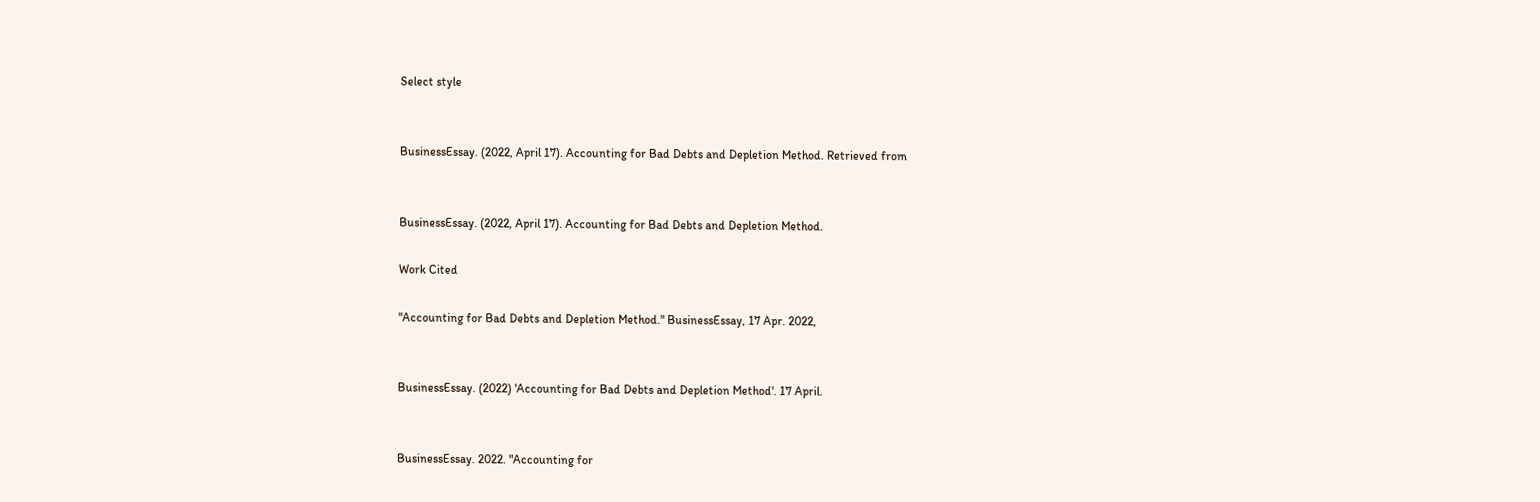Select style


BusinessEssay. (2022, April 17). Accounting for Bad Debts and Depletion Method. Retrieved from


BusinessEssay. (2022, April 17). Accounting for Bad Debts and Depletion Method.

Work Cited

"Accounting for Bad Debts and Depletion Method." BusinessEssay, 17 Apr. 2022,


BusinessEssay. (2022) 'Accounting for Bad Debts and Depletion Method'. 17 April.


BusinessEssay. 2022. "Accounting for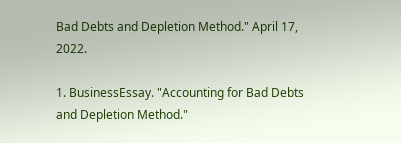Bad Debts and Depletion Method." April 17, 2022.

1. BusinessEssay. "Accounting for Bad Debts and Depletion Method."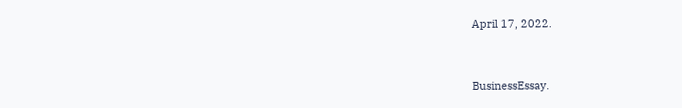April 17, 2022.


BusinessEssay.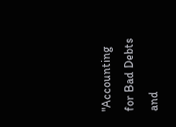"Accounting for Bad Debts and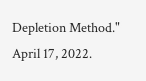Depletion Method." April 17, 2022.